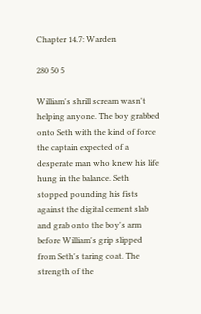Chapter 14.7: Warden

280 50 5

William's shrill scream wasn't helping anyone. The boy grabbed onto Seth with the kind of force the captain expected of a desperate man who knew his life hung in the balance. Seth stopped pounding his fists against the digital cement slab and grab onto the boy's arm before William's grip slipped from Seth's taring coat. The strength of the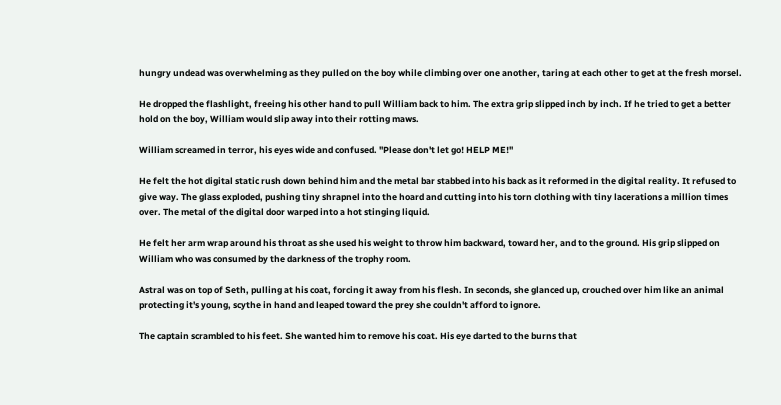hungry undead was overwhelming as they pulled on the boy while climbing over one another, taring at each other to get at the fresh morsel.

He dropped the flashlight, freeing his other hand to pull William back to him. The extra grip slipped inch by inch. If he tried to get a better hold on the boy, William would slip away into their rotting maws.

William screamed in terror, his eyes wide and confused. "Please don't let go! HELP ME!"

He felt the hot digital static rush down behind him and the metal bar stabbed into his back as it reformed in the digital reality. It refused to give way. The glass exploded, pushing tiny shrapnel into the hoard and cutting into his torn clothing with tiny lacerations a million times over. The metal of the digital door warped into a hot stinging liquid.

He felt her arm wrap around his throat as she used his weight to throw him backward, toward her, and to the ground. His grip slipped on William who was consumed by the darkness of the trophy room.

Astral was on top of Seth, pulling at his coat, forcing it away from his flesh. In seconds, she glanced up, crouched over him like an animal protecting it's young, scythe in hand and leaped toward the prey she couldn't afford to ignore.

The captain scrambled to his feet. She wanted him to remove his coat. His eye darted to the burns that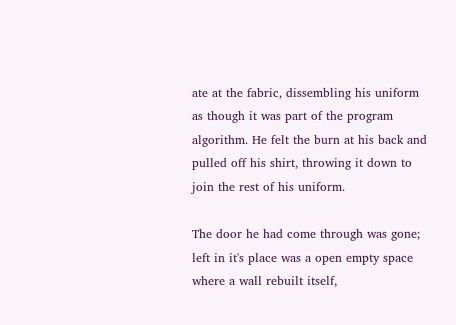ate at the fabric, dissembling his uniform as though it was part of the program algorithm. He felt the burn at his back and pulled off his shirt, throwing it down to join the rest of his uniform.

The door he had come through was gone; left in it's place was a open empty space where a wall rebuilt itself,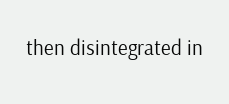then disintegrated in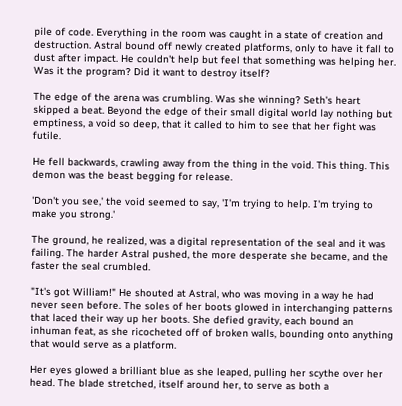pile of code. Everything in the room was caught in a state of creation and destruction. Astral bound off newly created platforms, only to have it fall to dust after impact. He couldn't help but feel that something was helping her. Was it the program? Did it want to destroy itself?

The edge of the arena was crumbling. Was she winning? Seth's heart skipped a beat. Beyond the edge of their small digital world lay nothing but emptiness, a void so deep, that it called to him to see that her fight was futile.

He fell backwards, crawling away from the thing in the void. This thing. This demon was the beast begging for release.

'Don't you see,' the void seemed to say, 'I'm trying to help. I'm trying to make you strong.'

The ground, he realized, was a digital representation of the seal and it was failing. The harder Astral pushed, the more desperate she became, and the faster the seal crumbled.

"It's got William!" He shouted at Astral, who was moving in a way he had never seen before. The soles of her boots glowed in interchanging patterns that laced their way up her boots. She defied gravity, each bound an inhuman feat, as she ricocheted off of broken walls, bounding onto anything that would serve as a platform.

Her eyes glowed a brilliant blue as she leaped, pulling her scythe over her head. The blade stretched, itself around her, to serve as both a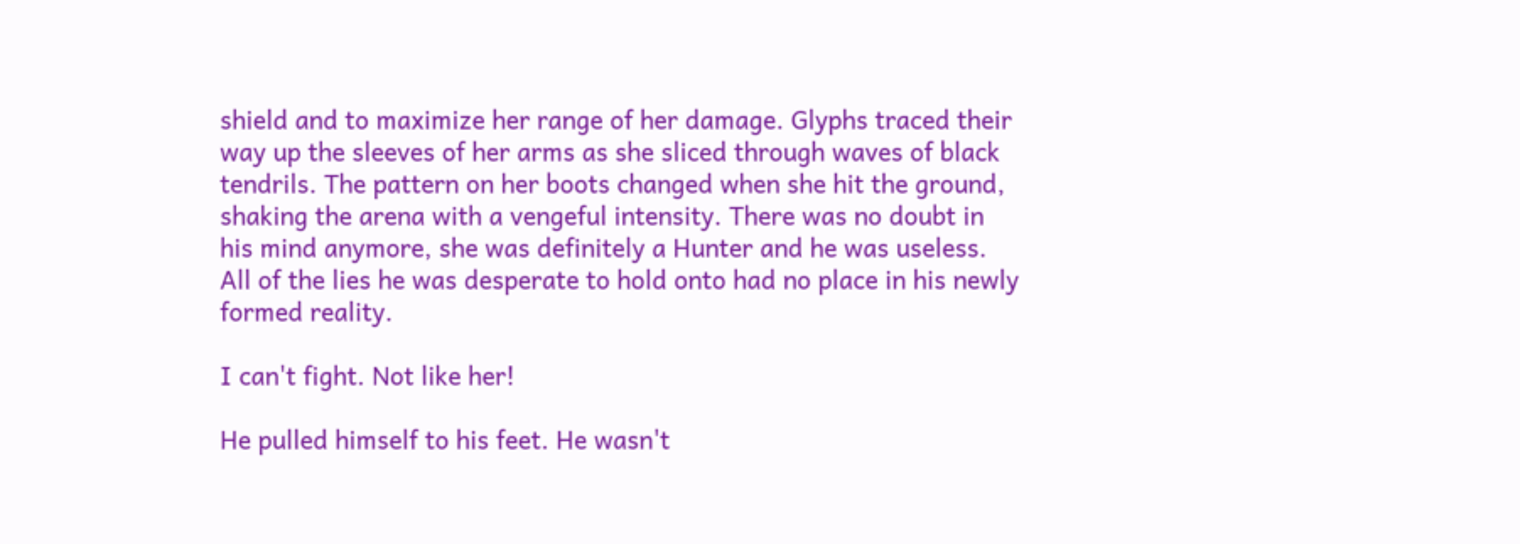shield and to maximize her range of her damage. Glyphs traced their way up the sleeves of her arms as she sliced through waves of black tendrils. The pattern on her boots changed when she hit the ground, shaking the arena with a vengeful intensity. There was no doubt in his mind anymore, she was definitely a Hunter and he was useless. All of the lies he was desperate to hold onto had no place in his newly formed reality.

I can't fight. Not like her!

He pulled himself to his feet. He wasn't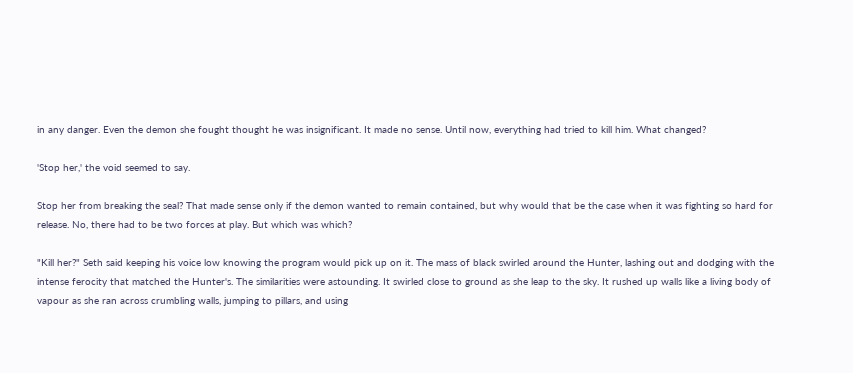in any danger. Even the demon she fought thought he was insignificant. It made no sense. Until now, everything had tried to kill him. What changed?

'Stop her,' the void seemed to say.

Stop her from breaking the seal? That made sense only if the demon wanted to remain contained, but why would that be the case when it was fighting so hard for release. No, there had to be two forces at play. But which was which?

"Kill her?" Seth said keeping his voice low knowing the program would pick up on it. The mass of black swirled around the Hunter, lashing out and dodging with the intense ferocity that matched the Hunter's. The similarities were astounding. It swirled close to ground as she leap to the sky. It rushed up walls like a living body of vapour as she ran across crumbling walls, jumping to pillars, and using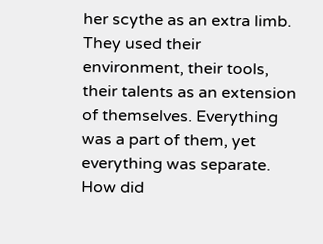her scythe as an extra limb. They used their environment, their tools, their talents as an extension of themselves. Everything was a part of them, yet everything was separate. How did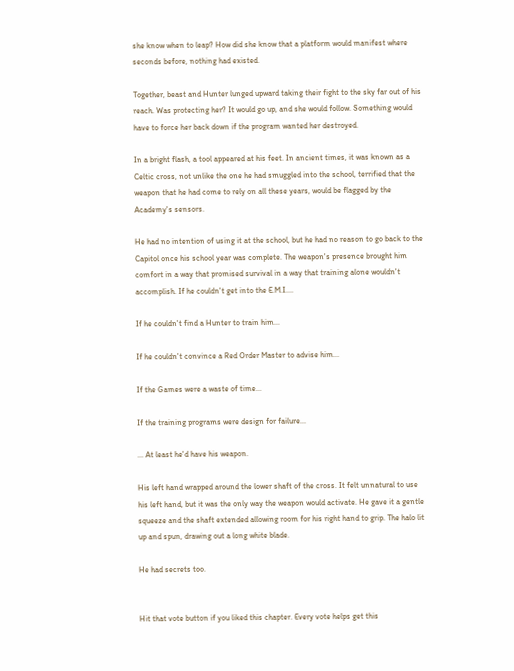she know when to leap? How did she know that a platform would manifest where seconds before, nothing had existed.

Together, beast and Hunter lunged upward taking their fight to the sky far out of his reach. Was protecting her? It would go up, and she would follow. Something would have to force her back down if the program wanted her destroyed.

In a bright flash, a tool appeared at his feet. In ancient times, it was known as a Celtic cross, not unlike the one he had smuggled into the school, terrified that the weapon that he had come to rely on all these years, would be flagged by the Academy's sensors.

He had no intention of using it at the school, but he had no reason to go back to the Capitol once his school year was complete. The weapon's presence brought him comfort in a way that promised survival in a way that training alone wouldn't accomplish. If he couldn't get into the E.M.I....

If he couldn't find a Hunter to train him...

If he couldn't convince a Red Order Master to advise him...

If the Games were a waste of time...

If the training programs were design for failure...

... At least he'd have his weapon.

His left hand wrapped around the lower shaft of the cross. It felt unnatural to use his left hand, but it was the only way the weapon would activate. He gave it a gentle squeeze and the shaft extended allowing room for his right hand to grip. The halo lit up and spun, drawing out a long white blade.

He had secrets too.


Hit that vote button if you liked this chapter. Every vote helps get this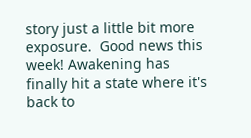story just a little bit more exposure.  Good news this week! Awakening has finally hit a state where it's back to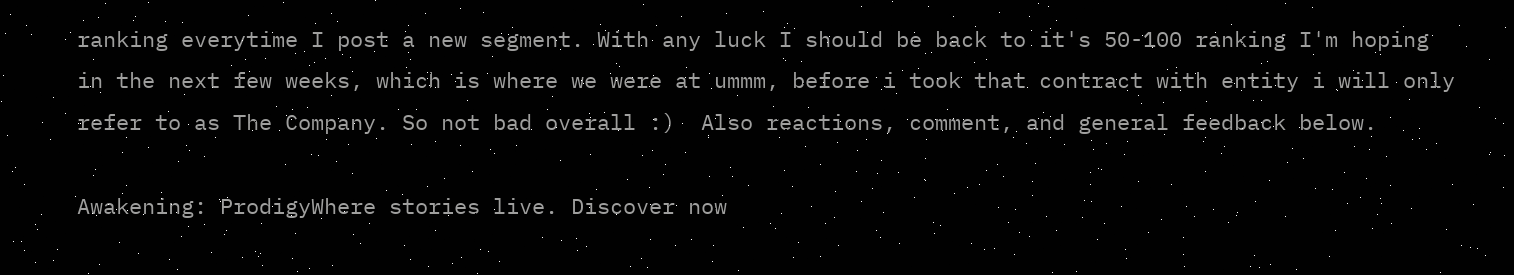ranking everytime I post a new segment. With any luck I should be back to it's 50-100 ranking I'm hoping in the next few weeks, which is where we were at ummm, before i took that contract with entity i will only refer to as The Company. So not bad overall :)  Also reactions, comment, and general feedback below.

Awakening: ProdigyWhere stories live. Discover now